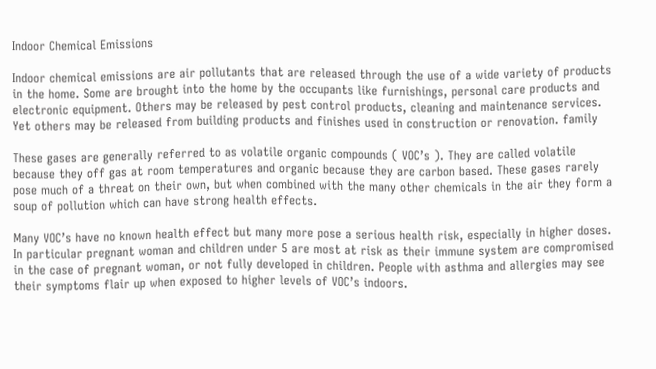Indoor Chemical Emissions

Indoor chemical emissions are air pollutants that are released through the use of a wide variety of products in the home. Some are brought into the home by the occupants like furnishings, personal care products and electronic equipment. Others may be released by pest control products, cleaning and maintenance services.  Yet others may be released from building products and finishes used in construction or renovation. family

These gases are generally referred to as volatile organic compounds ( VOC’s ). They are called volatile because they off gas at room temperatures and organic because they are carbon based. These gases rarely pose much of a threat on their own, but when combined with the many other chemicals in the air they form a soup of pollution which can have strong health effects.

Many VOC’s have no known health effect but many more pose a serious health risk, especially in higher doses. In particular pregnant woman and children under 5 are most at risk as their immune system are compromised in the case of pregnant woman, or not fully developed in children. People with asthma and allergies may see their symptoms flair up when exposed to higher levels of VOC’s indoors.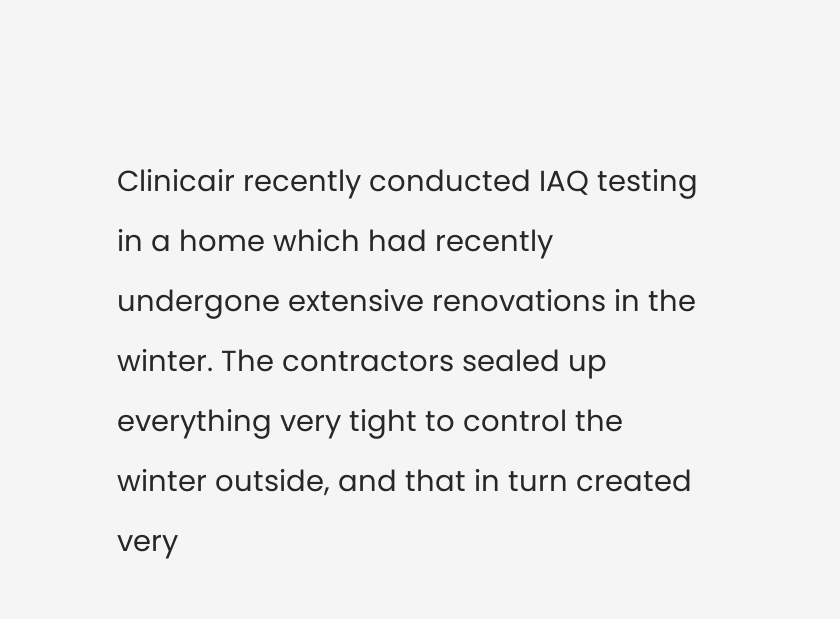Clinicair recently conducted IAQ testing in a home which had recently undergone extensive renovations in the winter. The contractors sealed up everything very tight to control the winter outside, and that in turn created very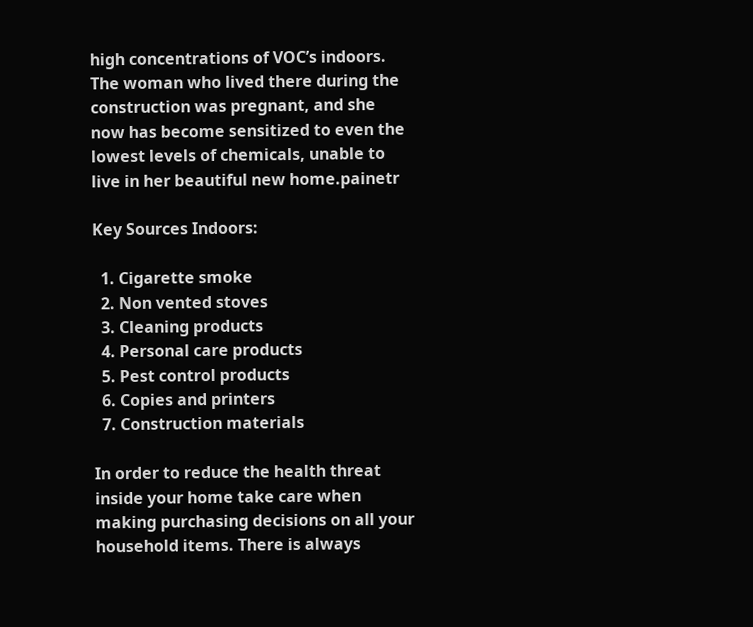high concentrations of VOC’s indoors. The woman who lived there during the construction was pregnant, and she now has become sensitized to even the lowest levels of chemicals, unable to live in her beautiful new home.painetr

Key Sources Indoors:

  1. Cigarette smoke
  2. Non vented stoves
  3. Cleaning products
  4. Personal care products
  5. Pest control products
  6. Copies and printers
  7. Construction materials

In order to reduce the health threat inside your home take care when making purchasing decisions on all your household items. There is always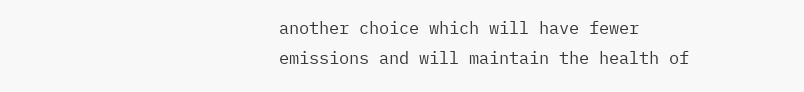another choice which will have fewer  emissions and will maintain the health of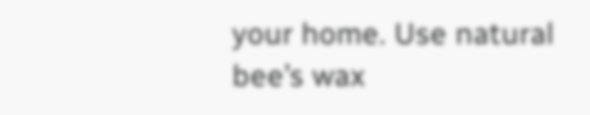your home. Use natural bee’s wax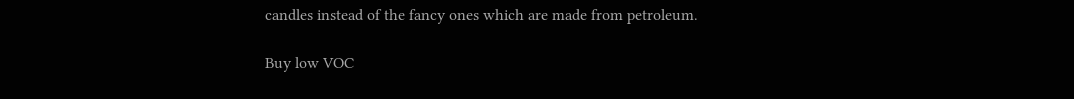candles instead of the fancy ones which are made from petroleum.

Buy low VOC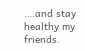….and stay healthy my friends.